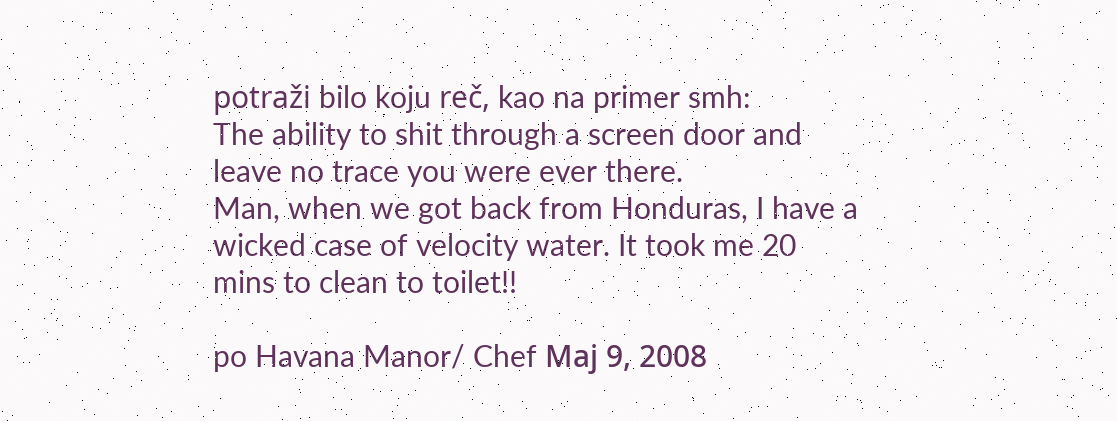potraži bilo koju reč, kao na primer smh:
The ability to shit through a screen door and leave no trace you were ever there.
Man, when we got back from Honduras, I have a wicked case of velocity water. It took me 20 mins to clean to toilet!!

po Havana Manor/ Chef Мај 9, 2008